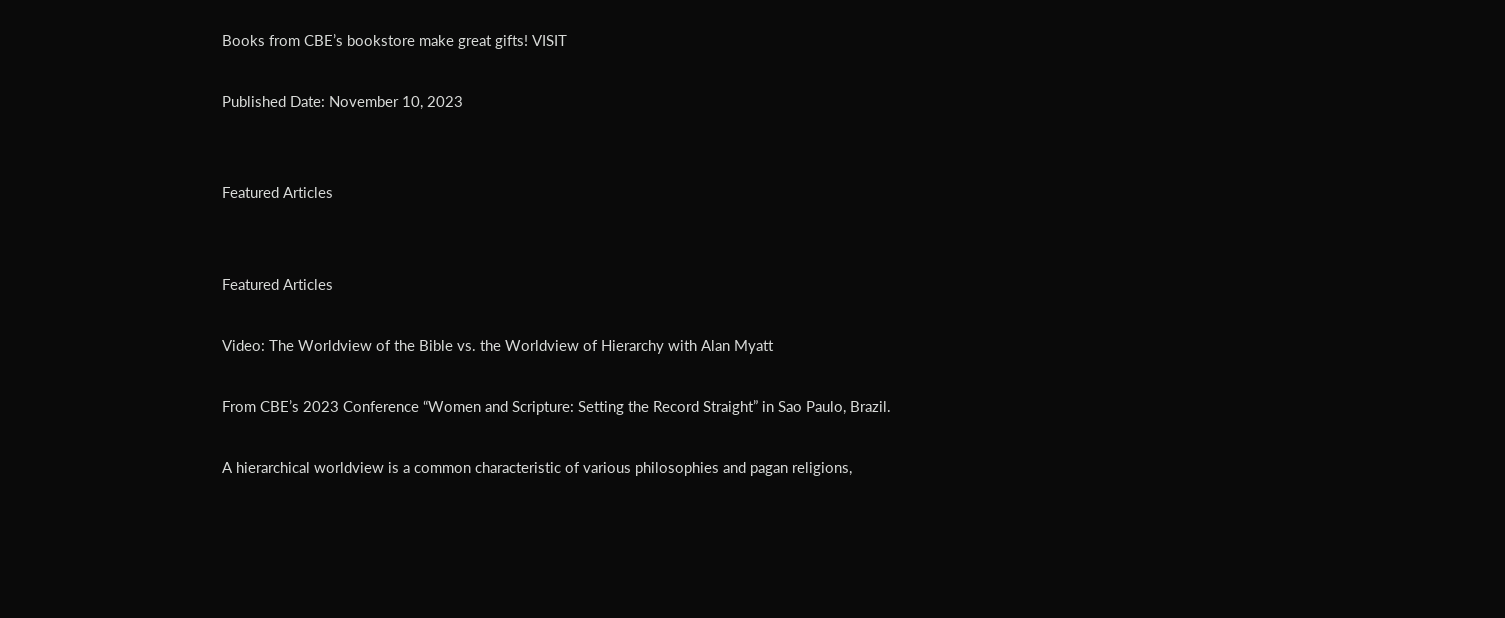Books from CBE’s bookstore make great gifts! VISIT

Published Date: November 10, 2023


Featured Articles


Featured Articles

Video: The Worldview of the Bible vs. the Worldview of Hierarchy with Alan Myatt

From CBE’s 2023 Conference “Women and Scripture: Setting the Record Straight” in Sao Paulo, Brazil.

A hierarchical worldview is a common characteristic of various philosophies and pagan religions,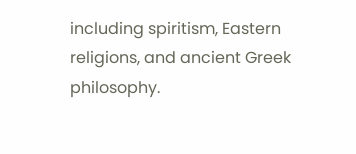including spiritism, Eastern religions, and ancient Greek philosophy.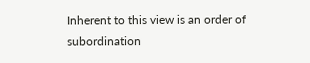Inherent to this view is an order of subordination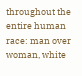throughout the entire human race: man over woman, white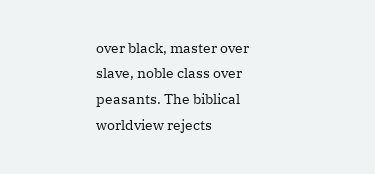over black, master over slave, noble class over peasants. The biblical worldview rejects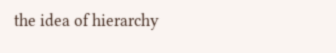the idea of hierarchy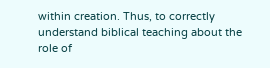within creation. Thus, to correctly understand biblical teaching about the role of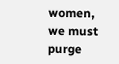women, we must purge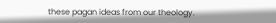these pagan ideas from our theology.